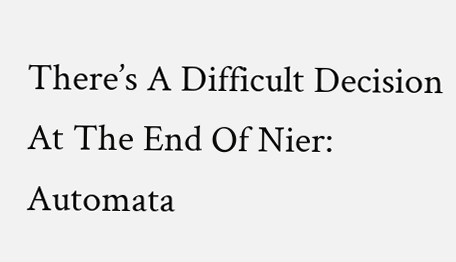There’s A Difficult Decision At The End Of Nier: Automata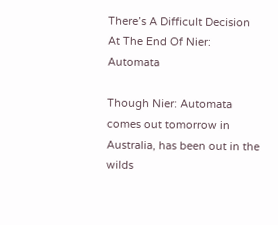There’s A Difficult Decision At The End Of Nier: Automata

Though Nier: Automata comes out tomorrow in Australia, has been out in the wilds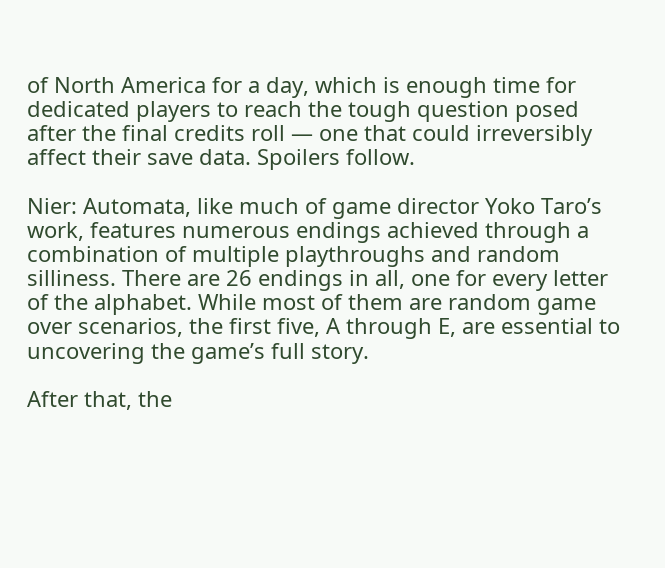of North America for a day, which is enough time for dedicated players to reach the tough question posed after the final credits roll — one that could irreversibly affect their save data. Spoilers follow.

Nier: Automata, like much of game director Yoko Taro’s work, features numerous endings achieved through a combination of multiple playthroughs and random silliness. There are 26 endings in all, one for every letter of the alphabet. While most of them are random game over scenarios, the first five, A through E, are essential to uncovering the game’s full story.

After that, the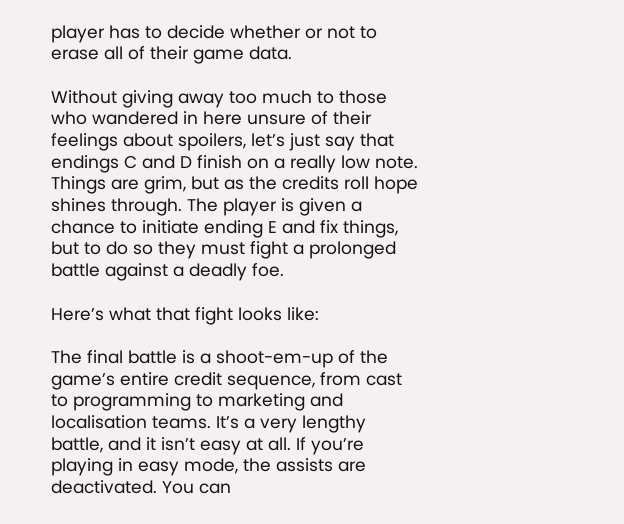player has to decide whether or not to erase all of their game data.

Without giving away too much to those who wandered in here unsure of their feelings about spoilers, let’s just say that endings C and D finish on a really low note. Things are grim, but as the credits roll hope shines through. The player is given a chance to initiate ending E and fix things, but to do so they must fight a prolonged battle against a deadly foe.

Here’s what that fight looks like:

The final battle is a shoot-em-up of the game’s entire credit sequence, from cast to programming to marketing and localisation teams. It’s a very lengthy battle, and it isn’t easy at all. If you’re playing in easy mode, the assists are deactivated. You can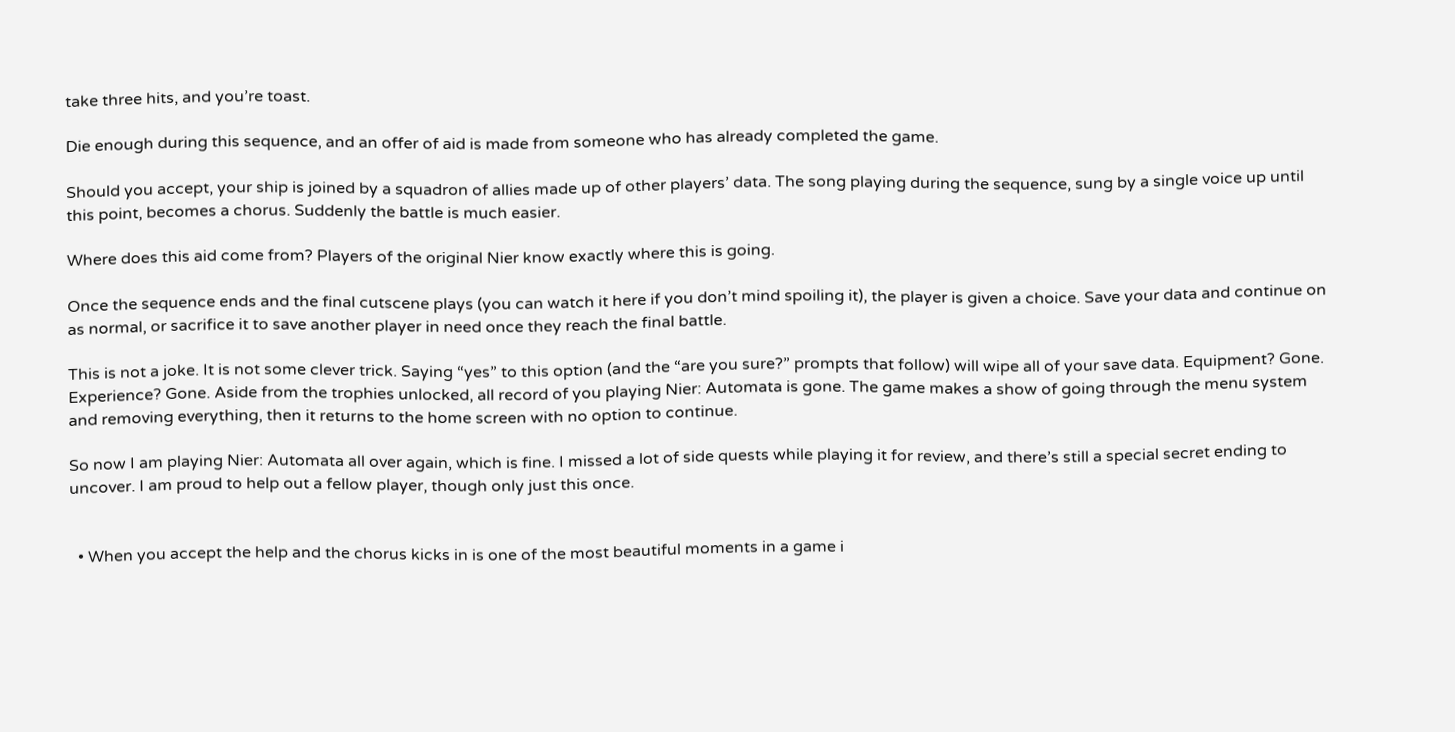take three hits, and you’re toast.

Die enough during this sequence, and an offer of aid is made from someone who has already completed the game.

Should you accept, your ship is joined by a squadron of allies made up of other players’ data. The song playing during the sequence, sung by a single voice up until this point, becomes a chorus. Suddenly the battle is much easier.

Where does this aid come from? Players of the original Nier know exactly where this is going.

Once the sequence ends and the final cutscene plays (you can watch it here if you don’t mind spoiling it), the player is given a choice. Save your data and continue on as normal, or sacrifice it to save another player in need once they reach the final battle.

This is not a joke. It is not some clever trick. Saying “yes” to this option (and the “are you sure?” prompts that follow) will wipe all of your save data. Equipment? Gone. Experience? Gone. Aside from the trophies unlocked, all record of you playing Nier: Automata is gone. The game makes a show of going through the menu system and removing everything, then it returns to the home screen with no option to continue.

So now I am playing Nier: Automata all over again, which is fine. I missed a lot of side quests while playing it for review, and there’s still a special secret ending to uncover. I am proud to help out a fellow player, though only just this once.


  • When you accept the help and the chorus kicks in is one of the most beautiful moments in a game i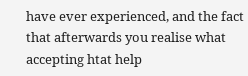have ever experienced, and the fact that afterwards you realise what accepting htat help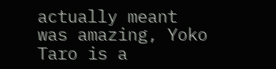actually meant was amazing, Yoko Taro is a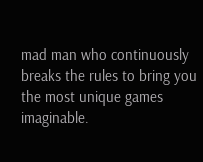mad man who continuously breaks the rules to bring you the most unique games imaginable.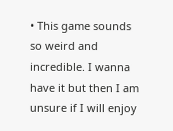• This game sounds so weird and incredible. I wanna have it but then I am unsure if I will enjoy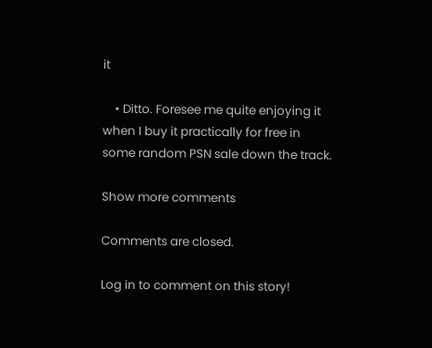it

    • Ditto. Foresee me quite enjoying it when I buy it practically for free in some random PSN sale down the track.

Show more comments

Comments are closed.

Log in to comment on this story!